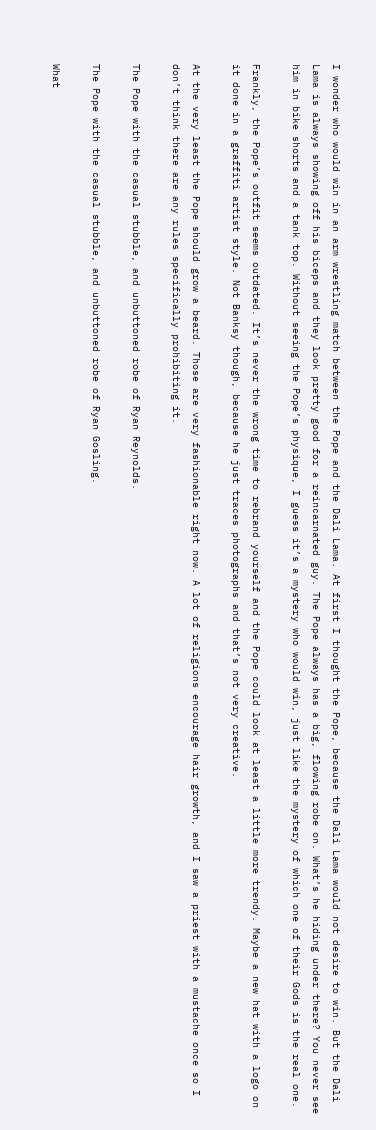I wonder who would win in an arm wrestling match between the Pope and the Dali Lama. At first I thought the Pope, because the Dali Lama would not desire to win. But the Dali Lama is always showing off his biceps and they look pretty good for a reincarnated guy. The Pope always has a big, flowing robe on. What’s he hiding under there? You never see him in bike shorts and a tank top. Without seeing the Pope’s physique, I guess it’s a mystery who would win, just like the mystery of which one of their Gods is the real one.

Frankly, the Pope’s outfit seems outdated. It’s never the wrong time to rebrand yourself and the Pope could look at least a little more trendy. Maybe a new hat with a logo on it done in a graffiti artist style. Not Banksy though, because he just traces photographs and that’s not very creative.

At the very least the Pope should grow a beard. Those are very fashionable right now. A lot of religions encourage hair growth, and I saw a priest with a mustache once so I don’t think there are any rules specifically prohibiting it.

The Pope with the casual stubble, and unbuttoned robe of Ryan Reynolds.

The Pope with the casual stubble, and unbuttoned robe of Ryan Gosling.

What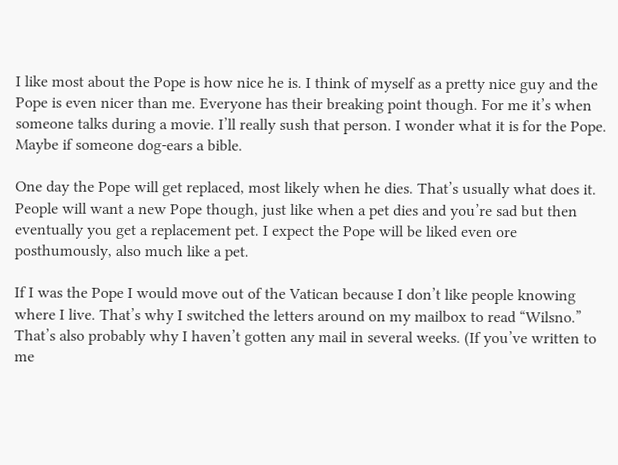I like most about the Pope is how nice he is. I think of myself as a pretty nice guy and the Pope is even nicer than me. Everyone has their breaking point though. For me it’s when someone talks during a movie. I’ll really sush that person. I wonder what it is for the Pope. Maybe if someone dog-ears a bible.

One day the Pope will get replaced, most likely when he dies. That’s usually what does it. People will want a new Pope though, just like when a pet dies and you’re sad but then eventually you get a replacement pet. I expect the Pope will be liked even ore posthumously, also much like a pet.

If I was the Pope I would move out of the Vatican because I don’t like people knowing where I live. That’s why I switched the letters around on my mailbox to read “Wilsno.” That’s also probably why I haven’t gotten any mail in several weeks. (If you’ve written to me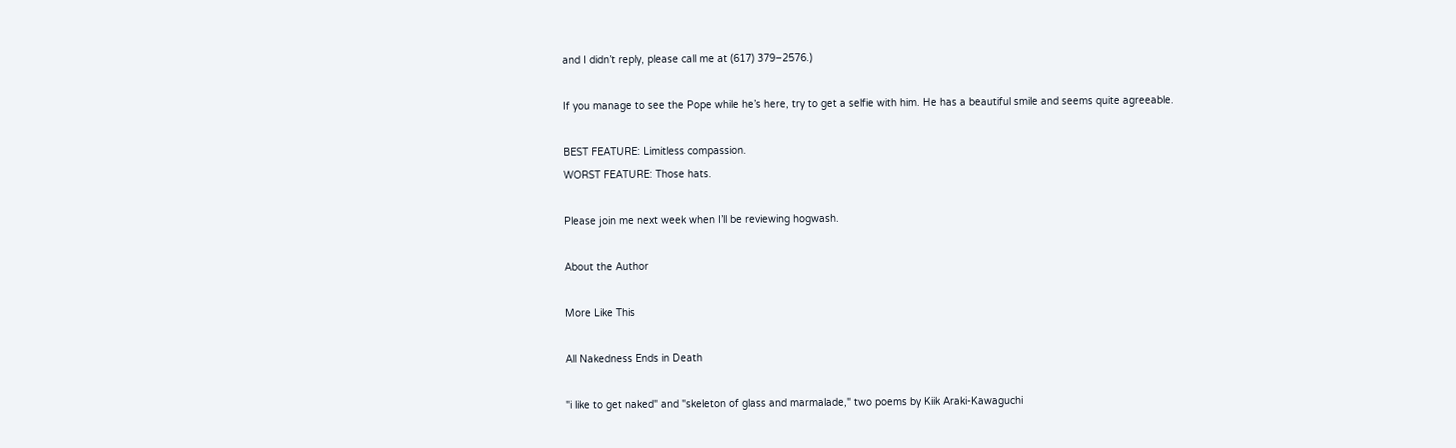and I didn’t reply, please call me at (617) 379–2576.)

If you manage to see the Pope while he’s here, try to get a selfie with him. He has a beautiful smile and seems quite agreeable.

BEST FEATURE: Limitless compassion.
WORST FEATURE: Those hats.

Please join me next week when I’ll be reviewing hogwash.

About the Author

More Like This

All Nakedness Ends in Death

"i like to get naked" and "skeleton of glass and marmalade," two poems by Kiik Araki-Kawaguchi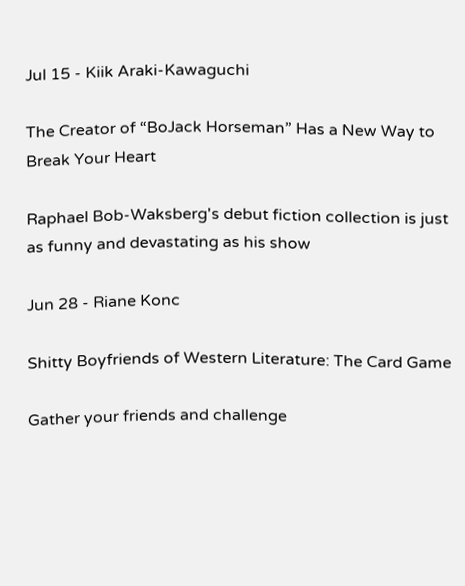Jul 15 - Kiik Araki-Kawaguchi

The Creator of “BoJack Horseman” Has a New Way to Break Your Heart

Raphael Bob-Waksberg's debut fiction collection is just as funny and devastating as his show

Jun 28 - Riane Konc

Shitty Boyfriends of Western Literature: The Card Game

Gather your friends and challenge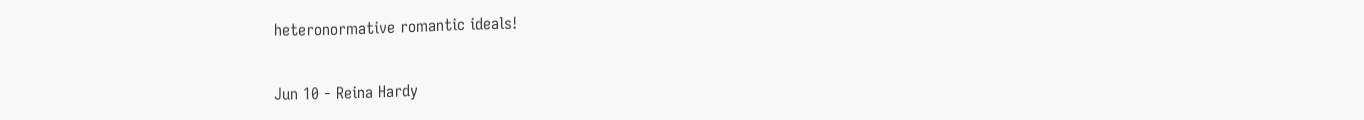heteronormative romantic ideals!

Jun 10 - Reina Hardy